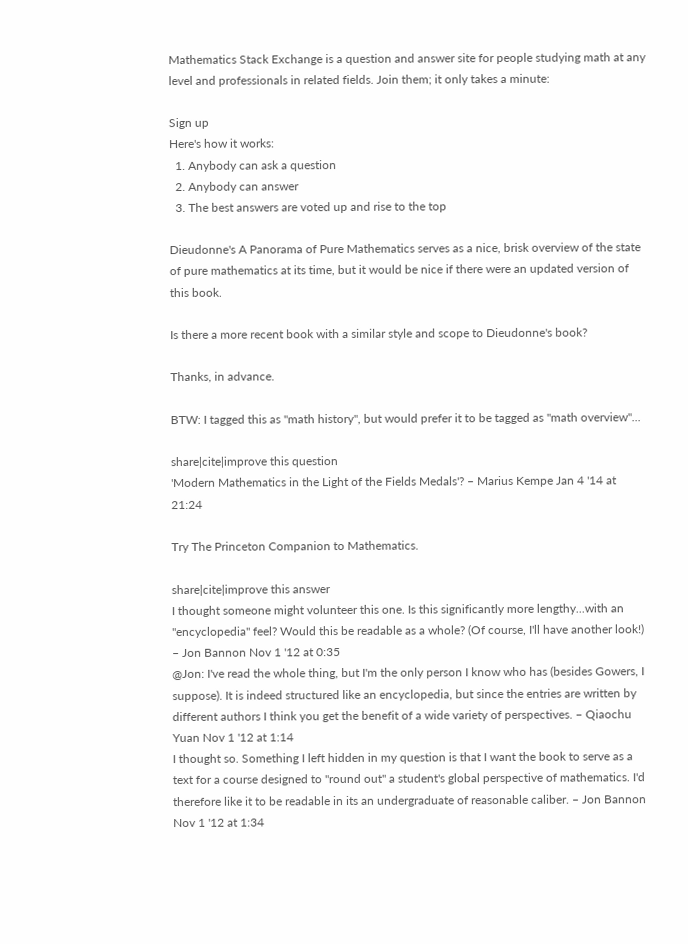Mathematics Stack Exchange is a question and answer site for people studying math at any level and professionals in related fields. Join them; it only takes a minute:

Sign up
Here's how it works:
  1. Anybody can ask a question
  2. Anybody can answer
  3. The best answers are voted up and rise to the top

Dieudonne's A Panorama of Pure Mathematics serves as a nice, brisk overview of the state of pure mathematics at its time, but it would be nice if there were an updated version of this book.

Is there a more recent book with a similar style and scope to Dieudonne's book?

Thanks, in advance.

BTW: I tagged this as "math history", but would prefer it to be tagged as "math overview"...

share|cite|improve this question
'Modern Mathematics in the Light of the Fields Medals'? – Marius Kempe Jan 4 '14 at 21:24

Try The Princeton Companion to Mathematics.

share|cite|improve this answer
I thought someone might volunteer this one. Is this significantly more lengthy...with an "encyclopedia" feel? Would this be readable as a whole? (Of course, I'll have another look!) – Jon Bannon Nov 1 '12 at 0:35
@Jon: I've read the whole thing, but I'm the only person I know who has (besides Gowers, I suppose). It is indeed structured like an encyclopedia, but since the entries are written by different authors I think you get the benefit of a wide variety of perspectives. – Qiaochu Yuan Nov 1 '12 at 1:14
I thought so. Something I left hidden in my question is that I want the book to serve as a text for a course designed to "round out" a student's global perspective of mathematics. I'd therefore like it to be readable in its an undergraduate of reasonable caliber. – Jon Bannon Nov 1 '12 at 1:34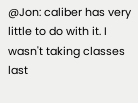@Jon: caliber has very little to do with it. I wasn't taking classes last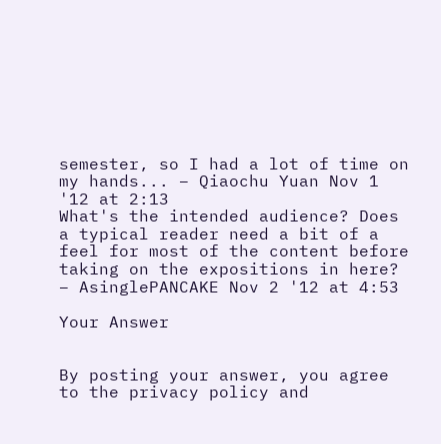semester, so I had a lot of time on my hands... – Qiaochu Yuan Nov 1 '12 at 2:13
What's the intended audience? Does a typical reader need a bit of a feel for most of the content before taking on the expositions in here? – AsinglePANCAKE Nov 2 '12 at 4:53

Your Answer


By posting your answer, you agree to the privacy policy and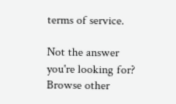terms of service.

Not the answer you're looking for? Browse other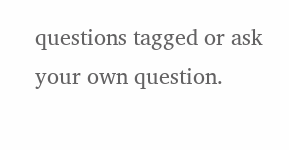questions tagged or ask your own question.